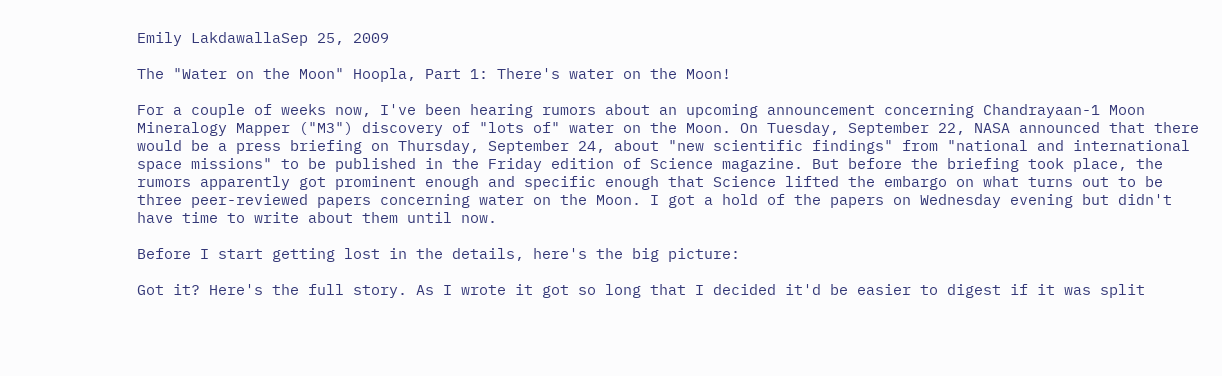Emily LakdawallaSep 25, 2009

The "Water on the Moon" Hoopla, Part 1: There's water on the Moon!

For a couple of weeks now, I've been hearing rumors about an upcoming announcement concerning Chandrayaan-1 Moon Mineralogy Mapper ("M3") discovery of "lots of" water on the Moon. On Tuesday, September 22, NASA announced that there would be a press briefing on Thursday, September 24, about "new scientific findings" from "national and international space missions" to be published in the Friday edition of Science magazine. But before the briefing took place, the rumors apparently got prominent enough and specific enough that Science lifted the embargo on what turns out to be three peer-reviewed papers concerning water on the Moon. I got a hold of the papers on Wednesday evening but didn't have time to write about them until now.

Before I start getting lost in the details, here's the big picture:

Got it? Here's the full story. As I wrote it got so long that I decided it'd be easier to digest if it was split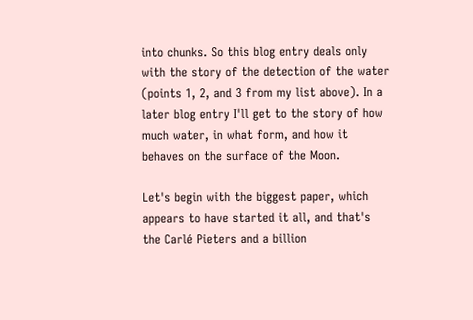into chunks. So this blog entry deals only with the story of the detection of the water (points 1, 2, and 3 from my list above). In a later blog entry I'll get to the story of how much water, in what form, and how it behaves on the surface of the Moon.

Let's begin with the biggest paper, which appears to have started it all, and that's the Carlé Pieters and a billion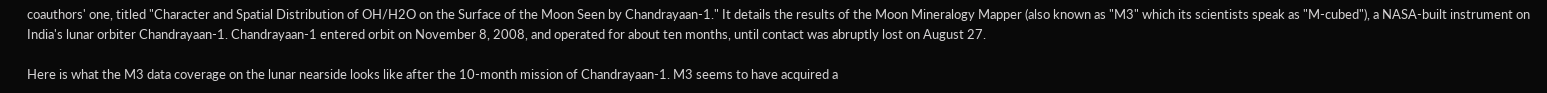coauthors' one, titled "Character and Spatial Distribution of OH/H2O on the Surface of the Moon Seen by Chandrayaan-1." It details the results of the Moon Mineralogy Mapper (also known as "M3" which its scientists speak as "M-cubed"), a NASA-built instrument on India's lunar orbiter Chandrayaan-1. Chandrayaan-1 entered orbit on November 8, 2008, and operated for about ten months, until contact was abruptly lost on August 27.

Here is what the M3 data coverage on the lunar nearside looks like after the 10-month mission of Chandrayaan-1. M3 seems to have acquired a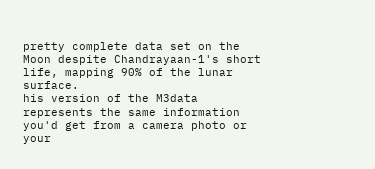pretty complete data set on the Moon despite Chandrayaan-1's short life, mapping 90% of the lunar surface.
his version of the M3data represents the same information you'd get from a camera photo or your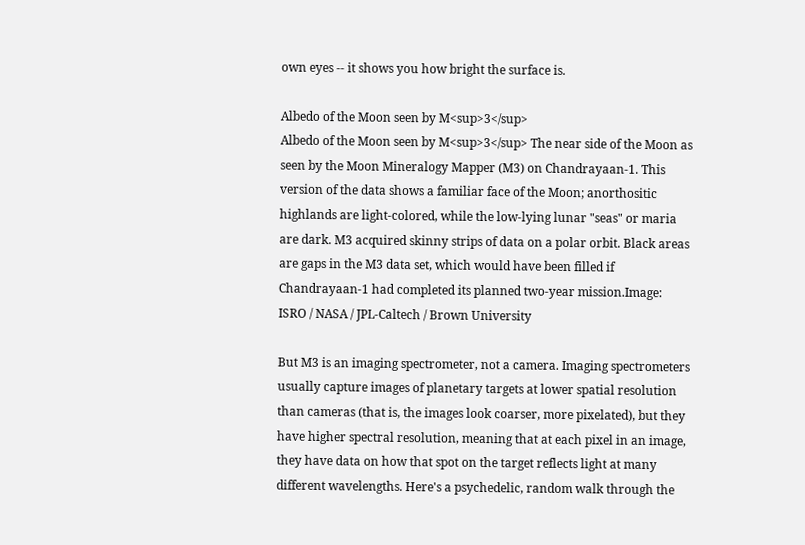own eyes -- it shows you how bright the surface is.

Albedo of the Moon seen by M<sup>3</sup>
Albedo of the Moon seen by M<sup>3</sup> The near side of the Moon as seen by the Moon Mineralogy Mapper (M3) on Chandrayaan-1. This version of the data shows a familiar face of the Moon; anorthositic highlands are light-colored, while the low-lying lunar "seas" or maria are dark. M3 acquired skinny strips of data on a polar orbit. Black areas are gaps in the M3 data set, which would have been filled if Chandrayaan-1 had completed its planned two-year mission.Image: ISRO / NASA / JPL-Caltech / Brown University

But M3 is an imaging spectrometer, not a camera. Imaging spectrometers usually capture images of planetary targets at lower spatial resolution than cameras (that is, the images look coarser, more pixelated), but they have higher spectral resolution, meaning that at each pixel in an image, they have data on how that spot on the target reflects light at many different wavelengths. Here's a psychedelic, random walk through the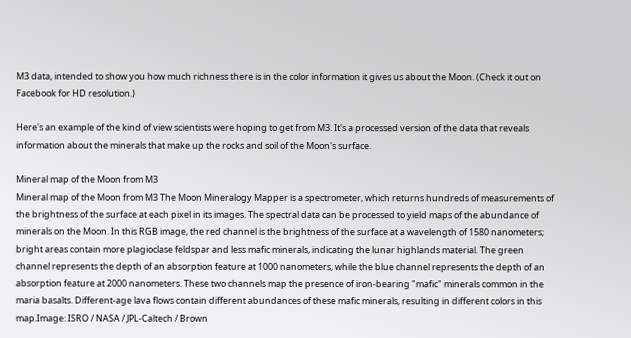M3 data, intended to show you how much richness there is in the color information it gives us about the Moon. (Check it out on Facebook for HD resolution.)

Here's an example of the kind of view scientists were hoping to get from M3. It's a processed version of the data that reveals information about the minerals that make up the rocks and soil of the Moon's surface.

Mineral map of the Moon from M3
Mineral map of the Moon from M3 The Moon Mineralogy Mapper is a spectrometer, which returns hundreds of measurements of the brightness of the surface at each pixel in its images. The spectral data can be processed to yield maps of the abundance of minerals on the Moon. In this RGB image, the red channel is the brightness of the surface at a wavelength of 1580 nanometers; bright areas contain more plagioclase feldspar and less mafic minerals, indicating the lunar highlands material. The green channel represents the depth of an absorption feature at 1000 nanometers, while the blue channel represents the depth of an absorption feature at 2000 nanometers. These two channels map the presence of iron-bearing "mafic" minerals common in the maria basalts. Different-age lava flows contain different abundances of these mafic minerals, resulting in different colors in this map.Image: ISRO / NASA / JPL-Caltech / Brown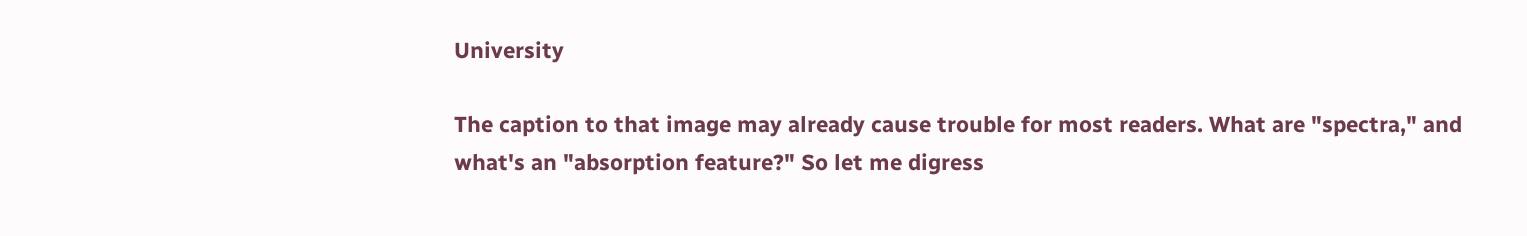University

The caption to that image may already cause trouble for most readers. What are "spectra," and what's an "absorption feature?" So let me digress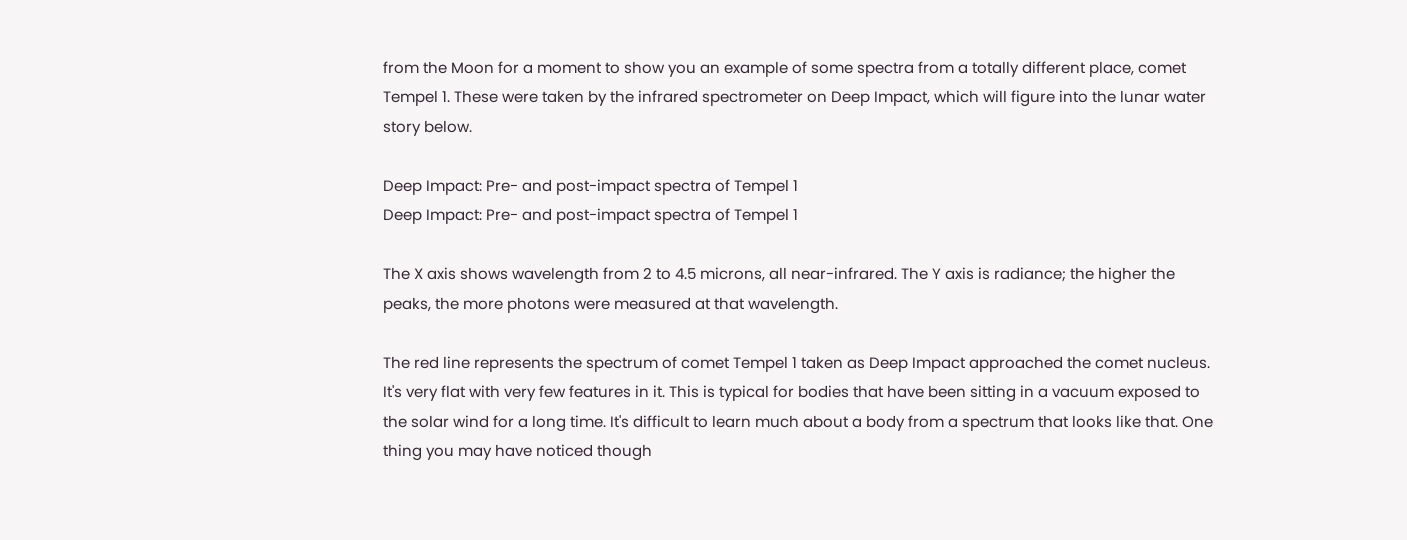from the Moon for a moment to show you an example of some spectra from a totally different place, comet Tempel 1. These were taken by the infrared spectrometer on Deep Impact, which will figure into the lunar water story below.

Deep Impact: Pre- and post-impact spectra of Tempel 1
Deep Impact: Pre- and post-impact spectra of Tempel 1

The X axis shows wavelength from 2 to 4.5 microns, all near-infrared. The Y axis is radiance; the higher the peaks, the more photons were measured at that wavelength.

The red line represents the spectrum of comet Tempel 1 taken as Deep Impact approached the comet nucleus. It's very flat with very few features in it. This is typical for bodies that have been sitting in a vacuum exposed to the solar wind for a long time. It's difficult to learn much about a body from a spectrum that looks like that. One thing you may have noticed though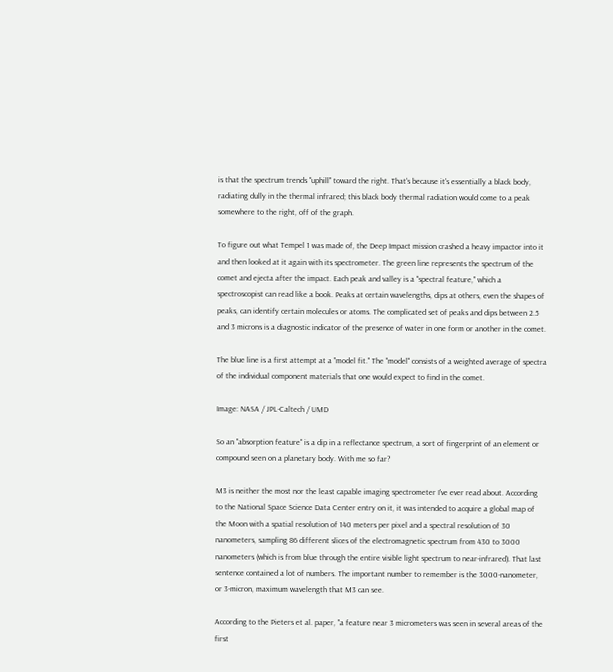is that the spectrum trends "uphill" toward the right. That's because it's essentially a black body, radiating dully in the thermal infrared; this black body thermal radiation would come to a peak somewhere to the right, off of the graph.

To figure out what Tempel 1 was made of, the Deep Impact mission crashed a heavy impactor into it and then looked at it again with its spectrometer. The green line represents the spectrum of the comet and ejecta after the impact. Each peak and valley is a "spectral feature," which a spectroscopist can read like a book. Peaks at certain wavelengths, dips at others, even the shapes of peaks, can identify certain molecules or atoms. The complicated set of peaks and dips between 2.5 and 3 microns is a diagnostic indicator of the presence of water in one form or another in the comet.

The blue line is a first attempt at a "model fit." The "model" consists of a weighted average of spectra of the individual component materials that one would expect to find in the comet.

Image: NASA / JPL-Caltech / UMD

So an "absorption feature" is a dip in a reflectance spectrum, a sort of fingerprint of an element or compound seen on a planetary body. With me so far?

M3 is neither the most nor the least capable imaging spectrometer I've ever read about. According to the National Space Science Data Center entry on it, it was intended to acquire a global map of the Moon with a spatial resolution of 140 meters per pixel and a spectral resolution of 30 nanometers, sampling 86 different slices of the electromagnetic spectrum from 430 to 3000 nanometers (which is from blue through the entire visible light spectrum to near-infrared). That last sentence contained a lot of numbers. The important number to remember is the 3000-nanometer, or 3-micron, maximum wavelength that M3 can see.

According to the Pieters et al. paper, "a feature near 3 micrometers was seen in several areas of the first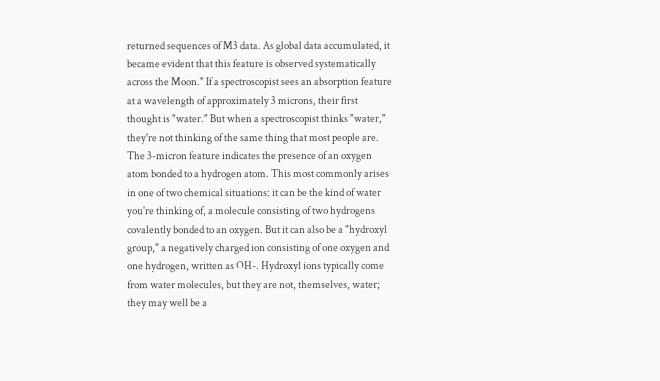returned sequences of M3 data. As global data accumulated, it became evident that this feature is observed systematically across the Moon." If a spectroscopist sees an absorption feature at a wavelength of approximately 3 microns, their first thought is "water." But when a spectroscopist thinks "water," they're not thinking of the same thing that most people are. The 3-micron feature indicates the presence of an oxygen atom bonded to a hydrogen atom. This most commonly arises in one of two chemical situations: it can be the kind of water you're thinking of, a molecule consisting of two hydrogens covalently bonded to an oxygen. But it can also be a "hydroxyl group," a negatively charged ion consisting of one oxygen and one hydrogen, written as OH-. Hydroxyl ions typically come from water molecules, but they are not, themselves, water; they may well be a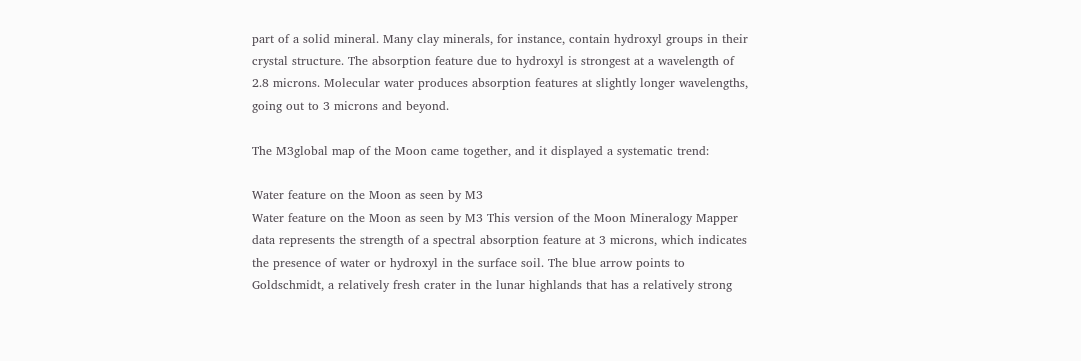part of a solid mineral. Many clay minerals, for instance, contain hydroxyl groups in their crystal structure. The absorption feature due to hydroxyl is strongest at a wavelength of 2.8 microns. Molecular water produces absorption features at slightly longer wavelengths, going out to 3 microns and beyond.

The M3global map of the Moon came together, and it displayed a systematic trend:

Water feature on the Moon as seen by M3
Water feature on the Moon as seen by M3 This version of the Moon Mineralogy Mapper data represents the strength of a spectral absorption feature at 3 microns, which indicates the presence of water or hydroxyl in the surface soil. The blue arrow points to Goldschmidt, a relatively fresh crater in the lunar highlands that has a relatively strong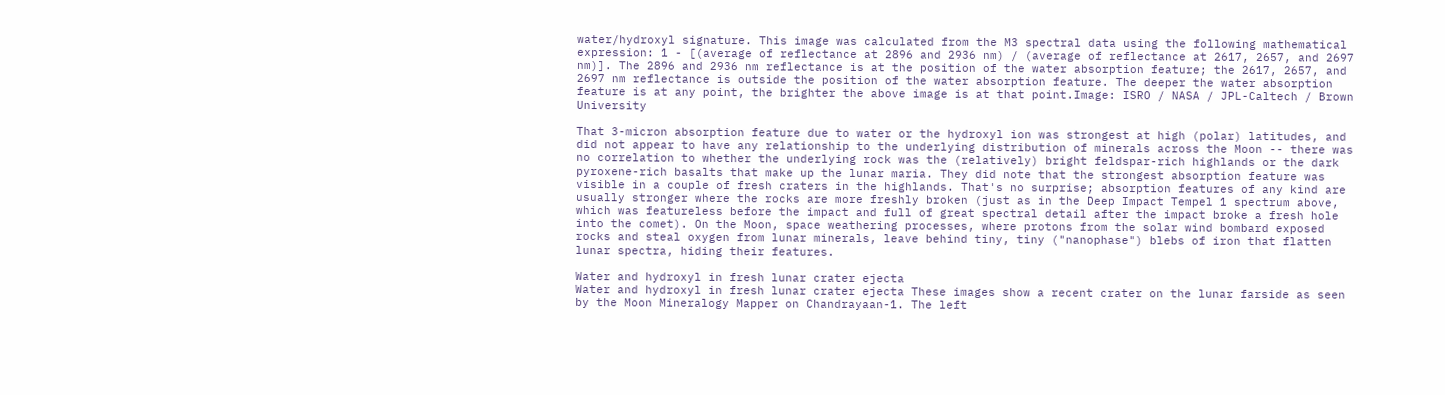water/hydroxyl signature. This image was calculated from the M3 spectral data using the following mathematical expression: 1 - [(average of reflectance at 2896 and 2936 nm) / (average of reflectance at 2617, 2657, and 2697 nm)]. The 2896 and 2936 nm reflectance is at the position of the water absorption feature; the 2617, 2657, and 2697 nm reflectance is outside the position of the water absorption feature. The deeper the water absorption feature is at any point, the brighter the above image is at that point.Image: ISRO / NASA / JPL-Caltech / Brown University

That 3-micron absorption feature due to water or the hydroxyl ion was strongest at high (polar) latitudes, and did not appear to have any relationship to the underlying distribution of minerals across the Moon -- there was no correlation to whether the underlying rock was the (relatively) bright feldspar-rich highlands or the dark pyroxene-rich basalts that make up the lunar maria. They did note that the strongest absorption feature was visible in a couple of fresh craters in the highlands. That's no surprise; absorption features of any kind are usually stronger where the rocks are more freshly broken (just as in the Deep Impact Tempel 1 spectrum above, which was featureless before the impact and full of great spectral detail after the impact broke a fresh hole into the comet). On the Moon, space weathering processes, where protons from the solar wind bombard exposed rocks and steal oxygen from lunar minerals, leave behind tiny, tiny ("nanophase") blebs of iron that flatten lunar spectra, hiding their features.

Water and hydroxyl in fresh lunar crater ejecta
Water and hydroxyl in fresh lunar crater ejecta These images show a recent crater on the lunar farside as seen by the Moon Mineralogy Mapper on Chandrayaan-1. The left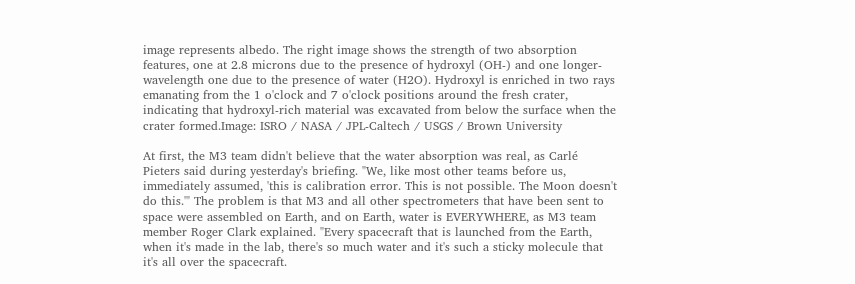image represents albedo. The right image shows the strength of two absorption features, one at 2.8 microns due to the presence of hydroxyl (OH-) and one longer-wavelength one due to the presence of water (H2O). Hydroxyl is enriched in two rays emanating from the 1 o'clock and 7 o'clock positions around the fresh crater, indicating that hydroxyl-rich material was excavated from below the surface when the crater formed.Image: ISRO / NASA / JPL-Caltech / USGS / Brown University

At first, the M3 team didn't believe that the water absorption was real, as Carlé Pieters said during yesterday's briefing. "We, like most other teams before us, immediately assumed, 'this is calibration error. This is not possible. The Moon doesn't do this.'" The problem is that M3 and all other spectrometers that have been sent to space were assembled on Earth, and on Earth, water is EVERYWHERE, as M3 team member Roger Clark explained. "Every spacecraft that is launched from the Earth, when it's made in the lab, there's so much water and it's such a sticky molecule that it's all over the spacecraft.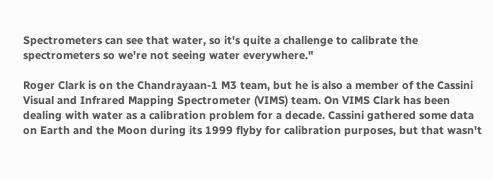Spectrometers can see that water, so it's quite a challenge to calibrate the spectrometers so we're not seeing water everywhere."

Roger Clark is on the Chandrayaan-1 M3 team, but he is also a member of the Cassini Visual and Infrared Mapping Spectrometer (VIMS) team. On VIMS Clark has been dealing with water as a calibration problem for a decade. Cassini gathered some data on Earth and the Moon during its 1999 flyby for calibration purposes, but that wasn't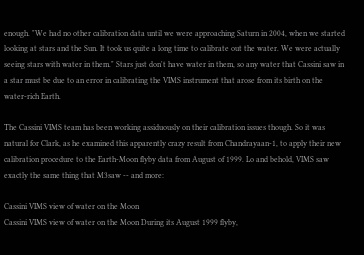enough. "We had no other calibration data until we were approaching Saturn in 2004, when we started looking at stars and the Sun. It took us quite a long time to calibrate out the water. We were actually seeing stars with water in them." Stars just don't have water in them, so any water that Cassini saw in a star must be due to an error in calibrating the VIMS instrument that arose from its birth on the water-rich Earth.

The Cassini VIMS team has been working assiduously on their calibration issues though. So it was natural for Clark, as he examined this apparently crazy result from Chandrayaan-1, to apply their new calibration procedure to the Earth-Moon flyby data from August of 1999. Lo and behold, VIMS saw exactly the same thing that M3saw -- and more:

Cassini VIMS view of water on the Moon
Cassini VIMS view of water on the Moon During its August 1999 flyby,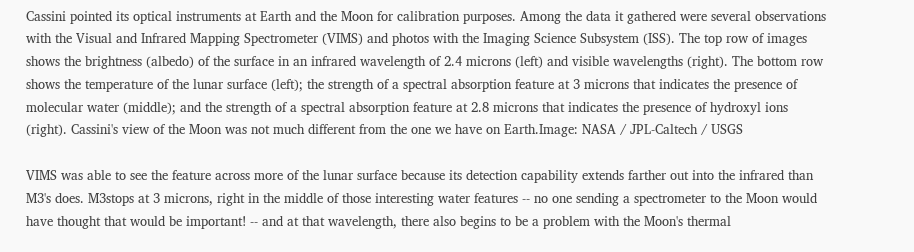Cassini pointed its optical instruments at Earth and the Moon for calibration purposes. Among the data it gathered were several observations with the Visual and Infrared Mapping Spectrometer (VIMS) and photos with the Imaging Science Subsystem (ISS). The top row of images shows the brightness (albedo) of the surface in an infrared wavelength of 2.4 microns (left) and visible wavelengths (right). The bottom row shows the temperature of the lunar surface (left); the strength of a spectral absorption feature at 3 microns that indicates the presence of molecular water (middle); and the strength of a spectral absorption feature at 2.8 microns that indicates the presence of hydroxyl ions (right). Cassini's view of the Moon was not much different from the one we have on Earth.Image: NASA / JPL-Caltech / USGS

VIMS was able to see the feature across more of the lunar surface because its detection capability extends farther out into the infrared than M3's does. M3stops at 3 microns, right in the middle of those interesting water features -- no one sending a spectrometer to the Moon would have thought that would be important! -- and at that wavelength, there also begins to be a problem with the Moon's thermal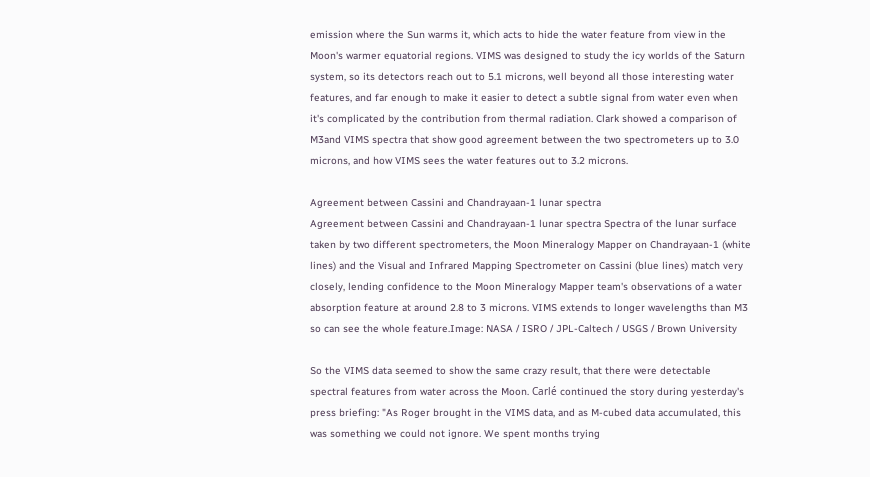emission where the Sun warms it, which acts to hide the water feature from view in the Moon's warmer equatorial regions. VIMS was designed to study the icy worlds of the Saturn system, so its detectors reach out to 5.1 microns, well beyond all those interesting water features, and far enough to make it easier to detect a subtle signal from water even when it's complicated by the contribution from thermal radiation. Clark showed a comparison of M3and VIMS spectra that show good agreement between the two spectrometers up to 3.0 microns, and how VIMS sees the water features out to 3.2 microns.

Agreement between Cassini and Chandrayaan-1 lunar spectra
Agreement between Cassini and Chandrayaan-1 lunar spectra Spectra of the lunar surface taken by two different spectrometers, the Moon Mineralogy Mapper on Chandrayaan-1 (white lines) and the Visual and Infrared Mapping Spectrometer on Cassini (blue lines) match very closely, lending confidence to the Moon Mineralogy Mapper team's observations of a water absorption feature at around 2.8 to 3 microns. VIMS extends to longer wavelengths than M3 so can see the whole feature.Image: NASA / ISRO / JPL-Caltech / USGS / Brown University

So the VIMS data seemed to show the same crazy result, that there were detectable spectral features from water across the Moon. Carlé continued the story during yesterday's press briefing: "As Roger brought in the VIMS data, and as M-cubed data accumulated, this was something we could not ignore. We spent months trying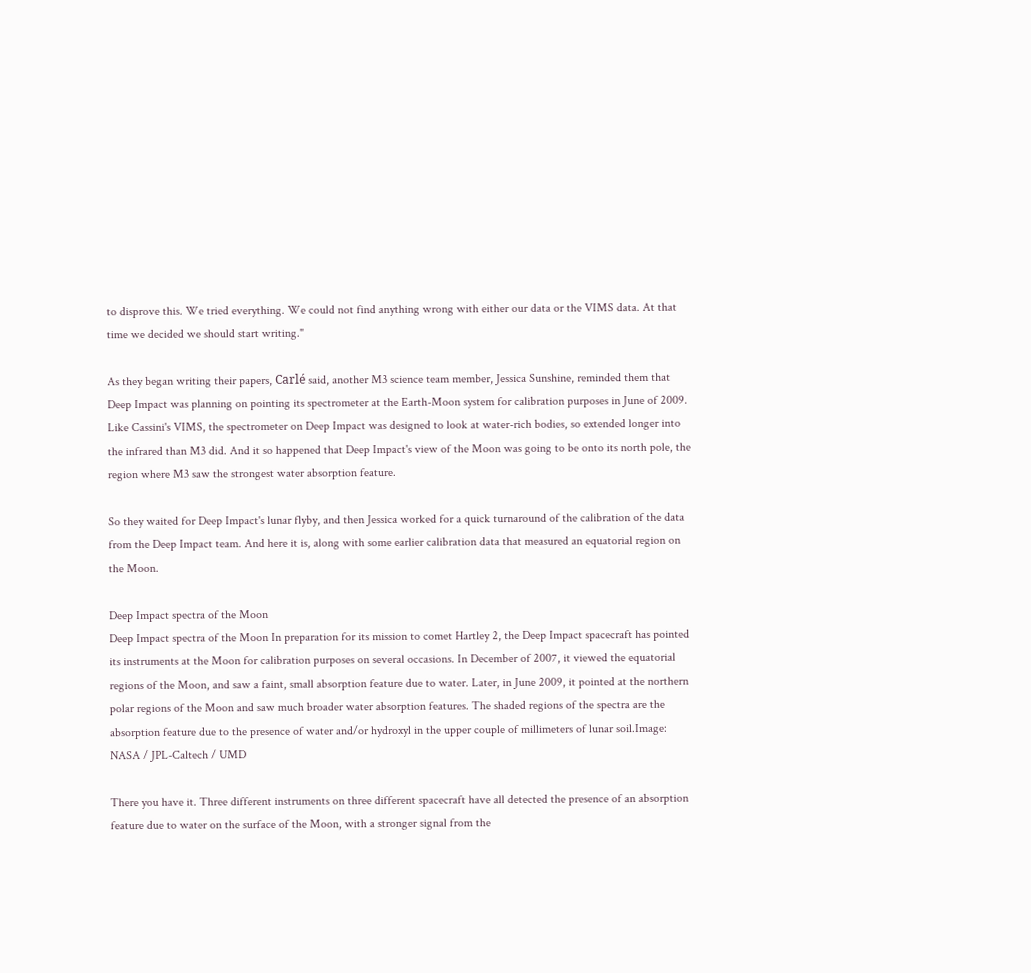to disprove this. We tried everything. We could not find anything wrong with either our data or the VIMS data. At that time we decided we should start writing."

As they began writing their papers, Carlé said, another M3 science team member, Jessica Sunshine, reminded them that Deep Impact was planning on pointing its spectrometer at the Earth-Moon system for calibration purposes in June of 2009. Like Cassini's VIMS, the spectrometer on Deep Impact was designed to look at water-rich bodies, so extended longer into the infrared than M3 did. And it so happened that Deep Impact's view of the Moon was going to be onto its north pole, the region where M3 saw the strongest water absorption feature.

So they waited for Deep Impact's lunar flyby, and then Jessica worked for a quick turnaround of the calibration of the data from the Deep Impact team. And here it is, along with some earlier calibration data that measured an equatorial region on the Moon.

Deep Impact spectra of the Moon
Deep Impact spectra of the Moon In preparation for its mission to comet Hartley 2, the Deep Impact spacecraft has pointed its instruments at the Moon for calibration purposes on several occasions. In December of 2007, it viewed the equatorial regions of the Moon, and saw a faint, small absorption feature due to water. Later, in June 2009, it pointed at the northern polar regions of the Moon and saw much broader water absorption features. The shaded regions of the spectra are the absorption feature due to the presence of water and/or hydroxyl in the upper couple of millimeters of lunar soil.Image: NASA / JPL-Caltech / UMD

There you have it. Three different instruments on three different spacecraft have all detected the presence of an absorption feature due to water on the surface of the Moon, with a stronger signal from the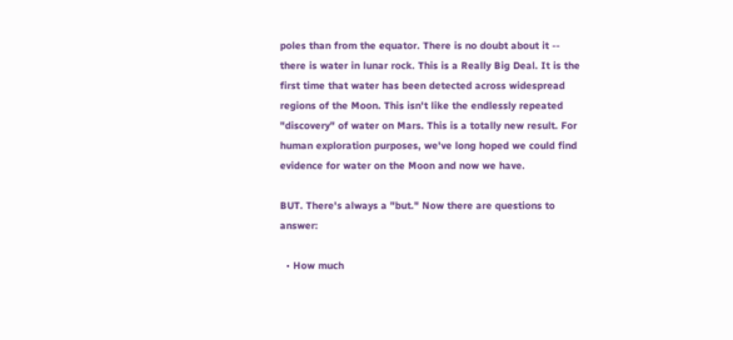poles than from the equator. There is no doubt about it -- there is water in lunar rock. This is a Really Big Deal. It is the first time that water has been detected across widespread regions of the Moon. This isn't like the endlessly repeated "discovery" of water on Mars. This is a totally new result. For human exploration purposes, we've long hoped we could find evidence for water on the Moon and now we have.

BUT. There's always a "but." Now there are questions to answer:

  • How much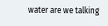water are we talking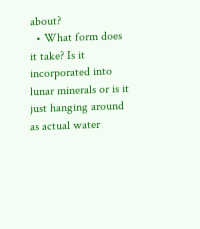about?
  • What form does it take? Is it incorporated into lunar minerals or is it just hanging around as actual water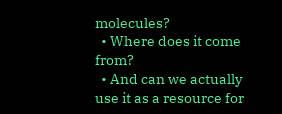molecules?
  • Where does it come from?
  • And can we actually use it as a resource for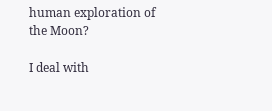human exploration of the Moon?

I deal with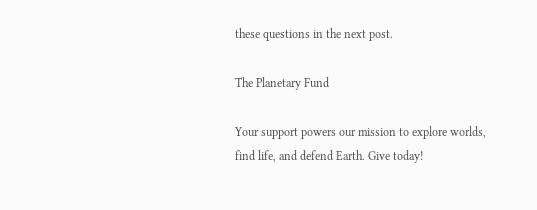these questions in the next post.

The Planetary Fund

Your support powers our mission to explore worlds, find life, and defend Earth. Give today!